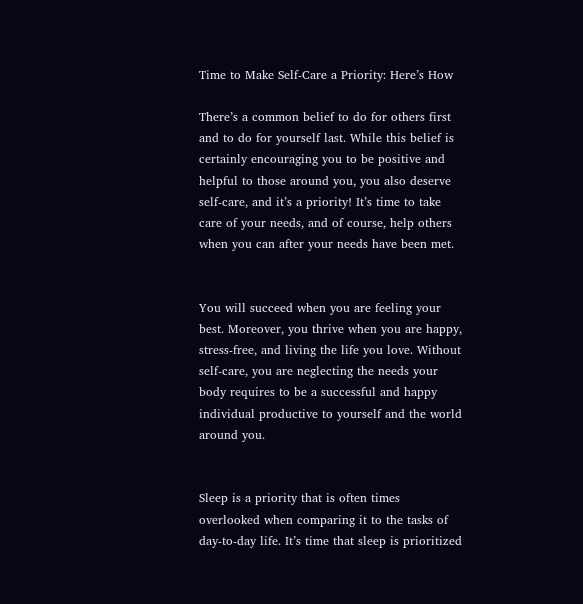Time to Make Self-Care a Priority: Here’s How

There’s a common belief to do for others first and to do for yourself last. While this belief is certainly encouraging you to be positive and helpful to those around you, you also deserve self-care, and it’s a priority! It’s time to take care of your needs, and of course, help others when you can after your needs have been met.


You will succeed when you are feeling your  best. Moreover, you thrive when you are happy, stress-free, and living the life you love. Without self-care, you are neglecting the needs your body requires to be a successful and happy individual productive to yourself and the world around you.


Sleep is a priority that is often times overlooked when comparing it to the tasks of day-to-day life. It’s time that sleep is prioritized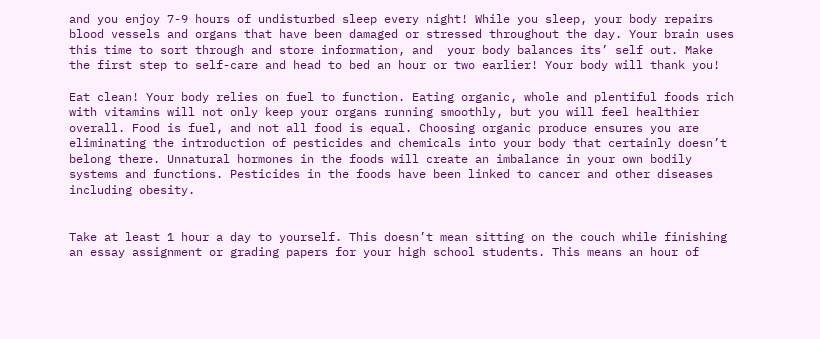and you enjoy 7-9 hours of undisturbed sleep every night! While you sleep, your body repairs blood vessels and organs that have been damaged or stressed throughout the day. Your brain uses this time to sort through and store information, and  your body balances its’ self out. Make the first step to self-care and head to bed an hour or two earlier! Your body will thank you!

Eat clean! Your body relies on fuel to function. Eating organic, whole and plentiful foods rich with vitamins will not only keep your organs running smoothly, but you will feel healthier overall. Food is fuel, and not all food is equal. Choosing organic produce ensures you are eliminating the introduction of pesticides and chemicals into your body that certainly doesn’t belong there. Unnatural hormones in the foods will create an imbalance in your own bodily systems and functions. Pesticides in the foods have been linked to cancer and other diseases including obesity.


Take at least 1 hour a day to yourself. This doesn’t mean sitting on the couch while finishing an essay assignment or grading papers for your high school students. This means an hour of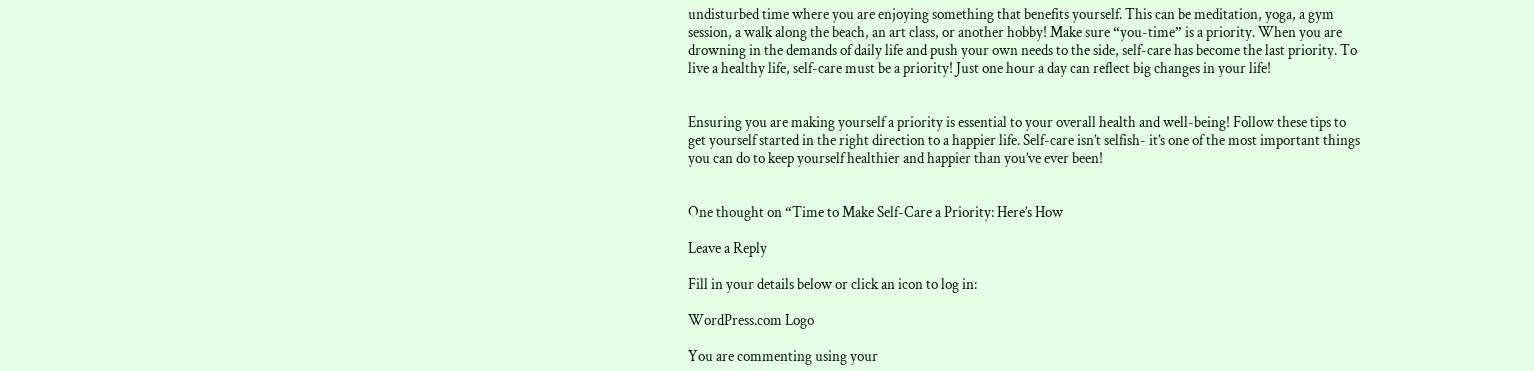undisturbed time where you are enjoying something that benefits yourself. This can be meditation, yoga, a gym session, a walk along the beach, an art class, or another hobby! Make sure “you-time” is a priority. When you are drowning in the demands of daily life and push your own needs to the side, self-care has become the last priority. To live a healthy life, self-care must be a priority! Just one hour a day can reflect big changes in your life!


Ensuring you are making yourself a priority is essential to your overall health and well-being! Follow these tips to get yourself started in the right direction to a happier life. Self-care isn’t selfish- it’s one of the most important things you can do to keep yourself healthier and happier than you’ve ever been!


One thought on “Time to Make Self-Care a Priority: Here’s How

Leave a Reply

Fill in your details below or click an icon to log in:

WordPress.com Logo

You are commenting using your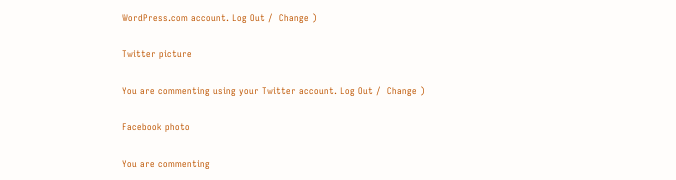WordPress.com account. Log Out /  Change )

Twitter picture

You are commenting using your Twitter account. Log Out /  Change )

Facebook photo

You are commenting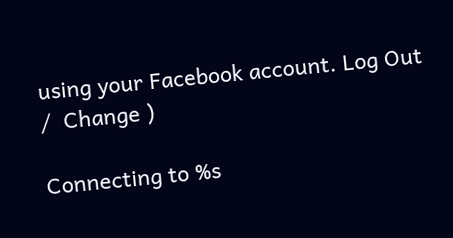using your Facebook account. Log Out /  Change )

Connecting to %s